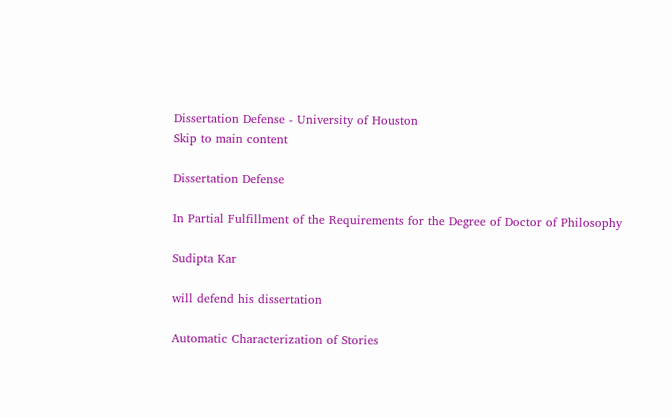Dissertation Defense - University of Houston
Skip to main content

Dissertation Defense

In Partial Fulfillment of the Requirements for the Degree of Doctor of Philosophy

Sudipta Kar

will defend his dissertation

Automatic Characterization of Stories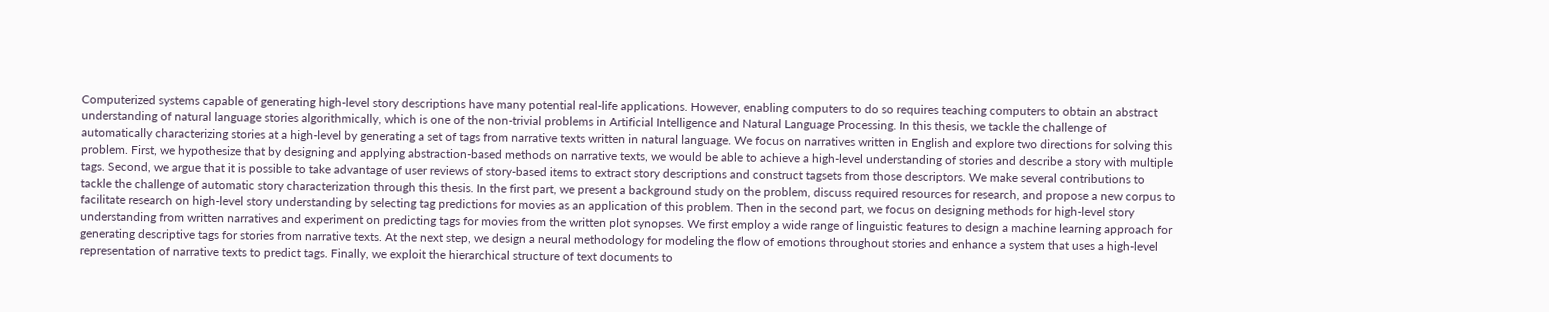Computerized systems capable of generating high-level story descriptions have many potential real-life applications. However, enabling computers to do so requires teaching computers to obtain an abstract understanding of natural language stories algorithmically, which is one of the non-trivial problems in Artificial Intelligence and Natural Language Processing. In this thesis, we tackle the challenge of automatically characterizing stories at a high-level by generating a set of tags from narrative texts written in natural language. We focus on narratives written in English and explore two directions for solving this problem. First, we hypothesize that by designing and applying abstraction-based methods on narrative texts, we would be able to achieve a high-level understanding of stories and describe a story with multiple tags. Second, we argue that it is possible to take advantage of user reviews of story-based items to extract story descriptions and construct tagsets from those descriptors. We make several contributions to tackle the challenge of automatic story characterization through this thesis. In the first part, we present a background study on the problem, discuss required resources for research, and propose a new corpus to facilitate research on high-level story understanding by selecting tag predictions for movies as an application of this problem. Then in the second part, we focus on designing methods for high-level story understanding from written narratives and experiment on predicting tags for movies from the written plot synopses. We first employ a wide range of linguistic features to design a machine learning approach for generating descriptive tags for stories from narrative texts. At the next step, we design a neural methodology for modeling the flow of emotions throughout stories and enhance a system that uses a high-level representation of narrative texts to predict tags. Finally, we exploit the hierarchical structure of text documents to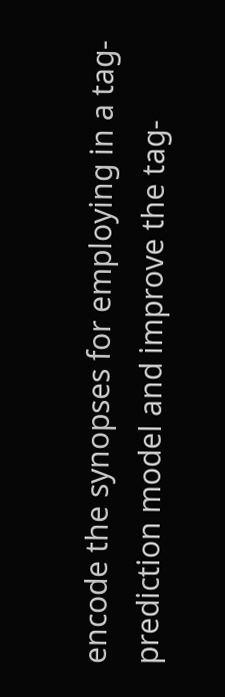encode the synopses for employing in a tag-prediction model and improve the tag-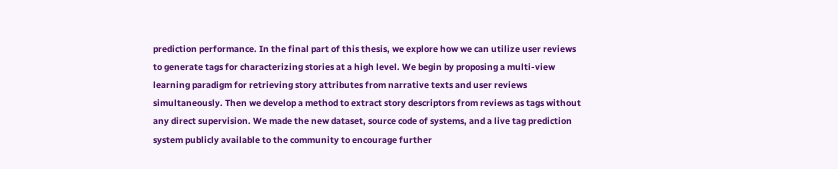prediction performance. In the final part of this thesis, we explore how we can utilize user reviews to generate tags for characterizing stories at a high level. We begin by proposing a multi-view learning paradigm for retrieving story attributes from narrative texts and user reviews simultaneously. Then we develop a method to extract story descriptors from reviews as tags without any direct supervision. We made the new dataset, source code of systems, and a live tag prediction system publicly available to the community to encourage further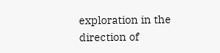exploration in the direction of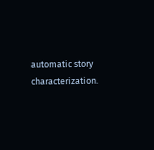automatic story characterization.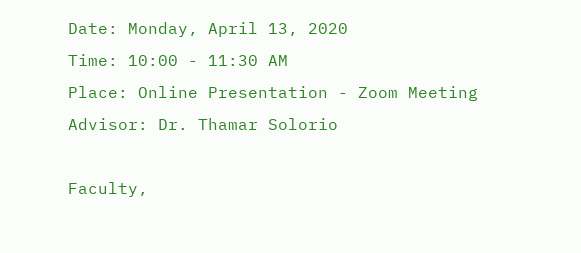Date: Monday, April 13, 2020
Time: 10:00 - 11:30 AM
Place: Online Presentation - Zoom Meeting
Advisor: Dr. Thamar Solorio

Faculty,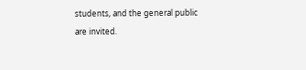students, and the general public are invited.